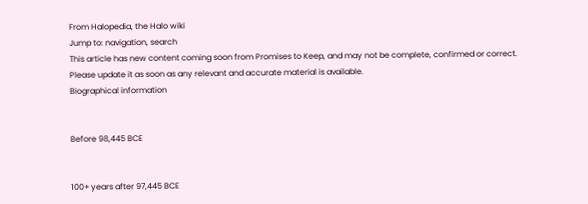From Halopedia, the Halo wiki
Jump to: navigation, search
This article has new content coming soon from Promises to Keep, and may not be complete, confirmed or correct. Please update it as soon as any relevant and accurate material is available.
Biographical information


Before 98,445 BCE


100+ years after 97,445 BCE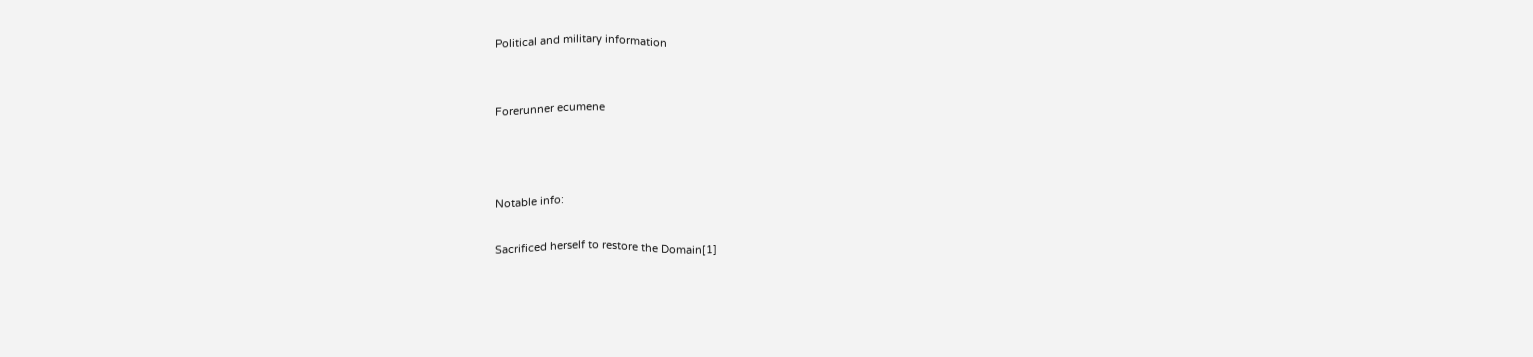Political and military information


Forerunner ecumene



Notable info:

Sacrificed herself to restore the Domain[1]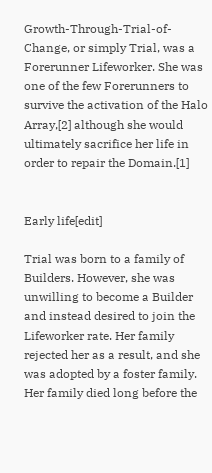Growth-Through-Trial-of-Change, or simply Trial, was a Forerunner Lifeworker. She was one of the few Forerunners to survive the activation of the Halo Array,[2] although she would ultimately sacrifice her life in order to repair the Domain.[1]


Early life[edit]

Trial was born to a family of Builders. However, she was unwilling to become a Builder and instead desired to join the Lifeworker rate. Her family rejected her as a result, and she was adopted by a foster family. Her family died long before the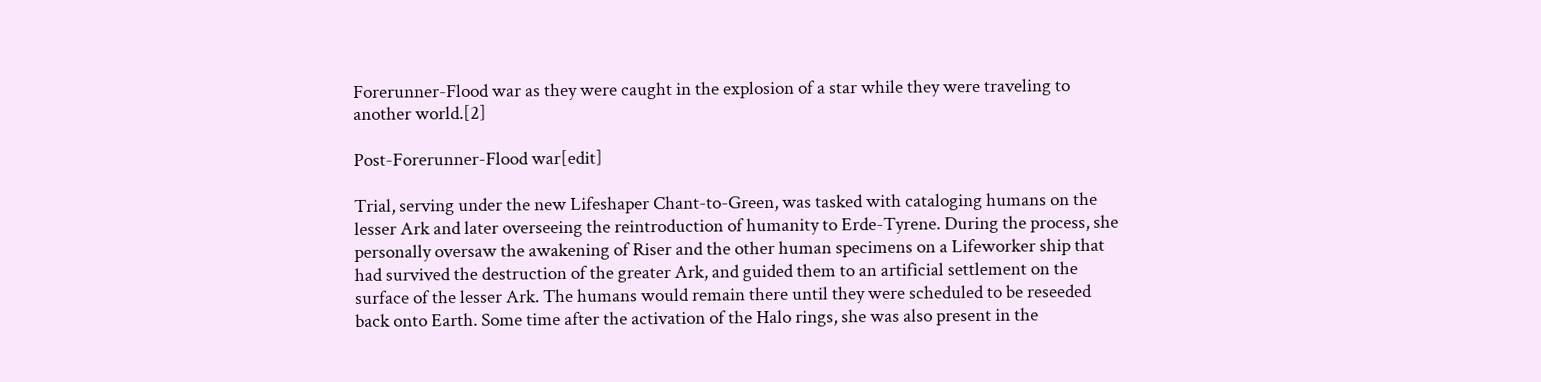Forerunner-Flood war as they were caught in the explosion of a star while they were traveling to another world.[2]

Post-Forerunner-Flood war[edit]

Trial, serving under the new Lifeshaper Chant-to-Green, was tasked with cataloging humans on the lesser Ark and later overseeing the reintroduction of humanity to Erde-Tyrene. During the process, she personally oversaw the awakening of Riser and the other human specimens on a Lifeworker ship that had survived the destruction of the greater Ark, and guided them to an artificial settlement on the surface of the lesser Ark. The humans would remain there until they were scheduled to be reseeded back onto Earth. Some time after the activation of the Halo rings, she was also present in the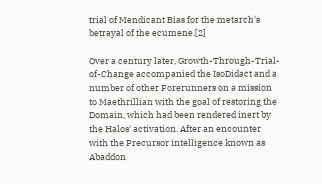trial of Mendicant Bias for the metarch's betrayal of the ecumene.[2]

Over a century later, Growth-Through-Trial-of-Change accompanied the IsoDidact and a number of other Forerunners on a mission to Maethrillian with the goal of restoring the Domain, which had been rendered inert by the Halos' activation. After an encounter with the Precursor intelligence known as Abaddon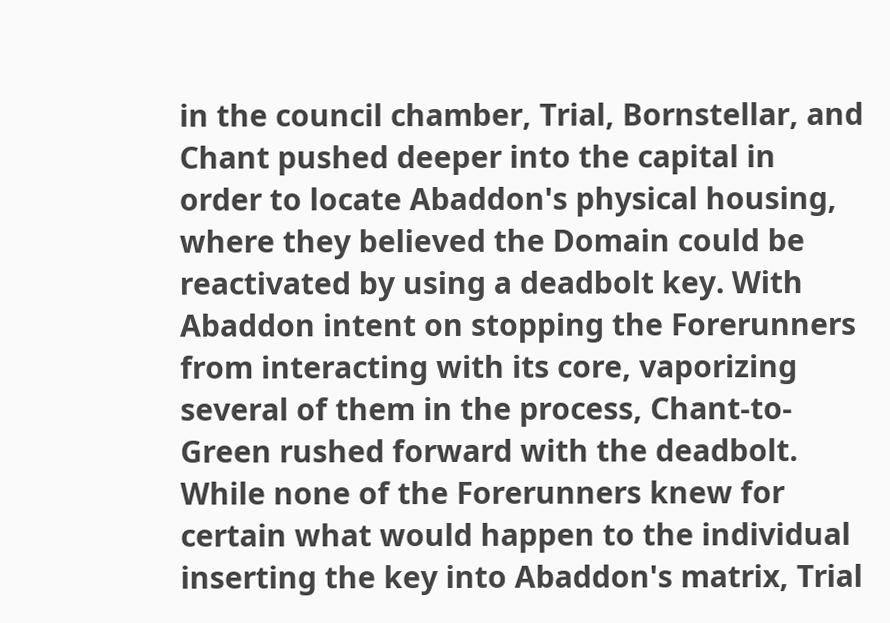in the council chamber, Trial, Bornstellar, and Chant pushed deeper into the capital in order to locate Abaddon's physical housing, where they believed the Domain could be reactivated by using a deadbolt key. With Abaddon intent on stopping the Forerunners from interacting with its core, vaporizing several of them in the process, Chant-to-Green rushed forward with the deadbolt. While none of the Forerunners knew for certain what would happen to the individual inserting the key into Abaddon's matrix, Trial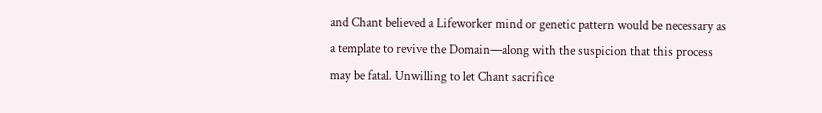and Chant believed a Lifeworker mind or genetic pattern would be necessary as a template to revive the Domain—along with the suspicion that this process may be fatal. Unwilling to let Chant sacrifice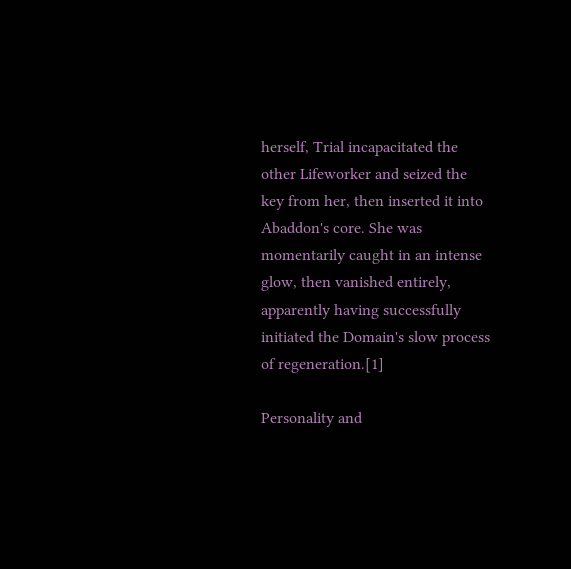herself, Trial incapacitated the other Lifeworker and seized the key from her, then inserted it into Abaddon's core. She was momentarily caught in an intense glow, then vanished entirely, apparently having successfully initiated the Domain's slow process of regeneration.[1]

Personality and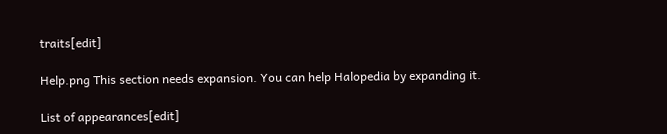traits[edit]

Help.png This section needs expansion. You can help Halopedia by expanding it.

List of appearances[edit]